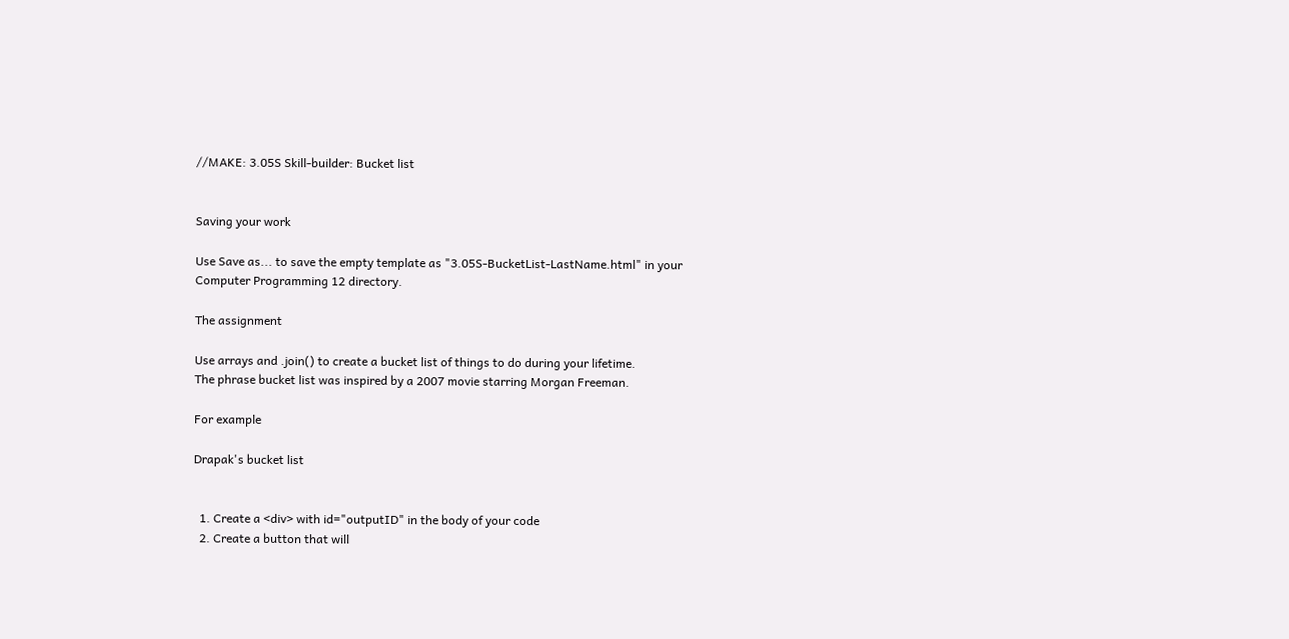//MAKE: 3.05S Skill-builder: Bucket list


Saving your work

Use Save as... to save the empty template as "3.05S-BucketList-LastName.html" in your Computer Programming 12 directory.

The assignment

Use arrays and .join() to create a bucket list of things to do during your lifetime.
The phrase bucket list was inspired by a 2007 movie starring Morgan Freeman.

For example

Drapak's bucket list


  1. Create a <div> with id="outputID" in the body of your code
  2. Create a button that will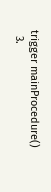trigger mainProcedure()
  3.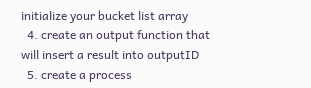initialize your bucket list array
  4. create an output function that will insert a result into outputID
  5. create a process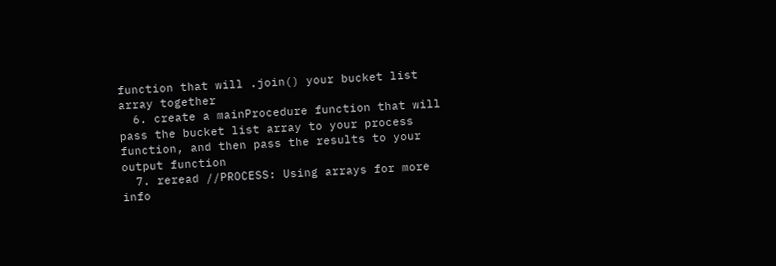function that will .join() your bucket list array together
  6. create a mainProcedure function that will pass the bucket list array to your process function, and then pass the results to your output function
  7. reread //PROCESS: Using arrays for more info